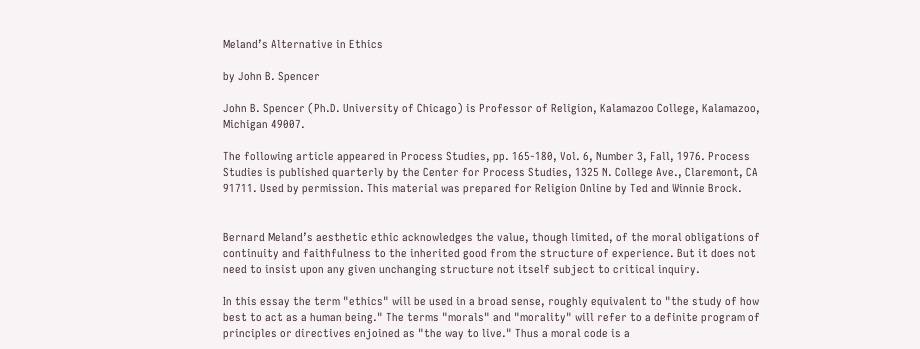Meland’s Alternative in Ethics

by John B. Spencer

John B. Spencer (Ph.D. University of Chicago) is Professor of Religion, Kalamazoo College, Kalamazoo, Michigan 49007.

The following article appeared in Process Studies, pp. 165-180, Vol. 6, Number 3, Fall, 1976. Process Studies is published quarterly by the Center for Process Studies, 1325 N. College Ave., Claremont, CA 91711. Used by permission. This material was prepared for Religion Online by Ted and Winnie Brock.


Bernard Meland’s aesthetic ethic acknowledges the value, though limited, of the moral obligations of continuity and faithfulness to the inherited good from the structure of experience. But it does not need to insist upon any given unchanging structure not itself subject to critical inquiry.

In this essay the term "ethics" will be used in a broad sense, roughly equivalent to "the study of how best to act as a human being." The terms "morals" and "morality" will refer to a definite program of principles or directives enjoined as "the way to live." Thus a moral code is a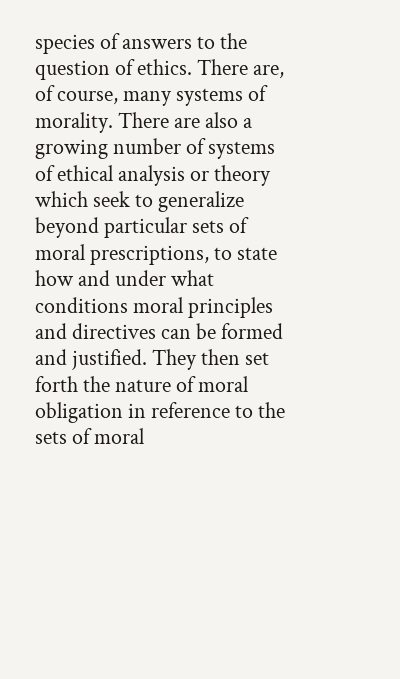species of answers to the question of ethics. There are, of course, many systems of morality. There are also a growing number of systems of ethical analysis or theory which seek to generalize beyond particular sets of moral prescriptions, to state how and under what conditions moral principles and directives can be formed and justified. They then set forth the nature of moral obligation in reference to the sets of moral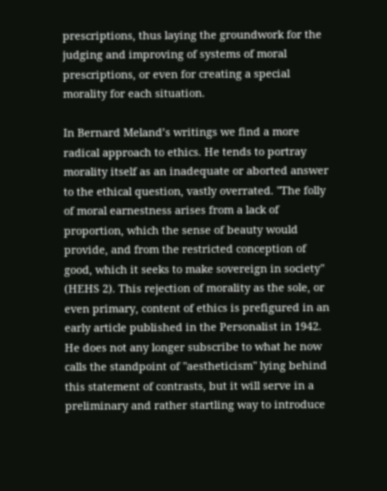prescriptions, thus laying the groundwork for the judging and improving of systems of moral prescriptions, or even for creating a special morality for each situation.

In Bernard Meland’s writings we find a more radical approach to ethics. He tends to portray morality itself as an inadequate or aborted answer to the ethical question, vastly overrated. "The folly of moral earnestness arises from a lack of proportion, which the sense of beauty would provide, and from the restricted conception of good, which it seeks to make sovereign in society" (HEHS 2). This rejection of morality as the sole, or even primary, content of ethics is prefigured in an early article published in the Personalist in 1942. He does not any longer subscribe to what he now calls the standpoint of "aestheticism" lying behind this statement of contrasts, but it will serve in a preliminary and rather startling way to introduce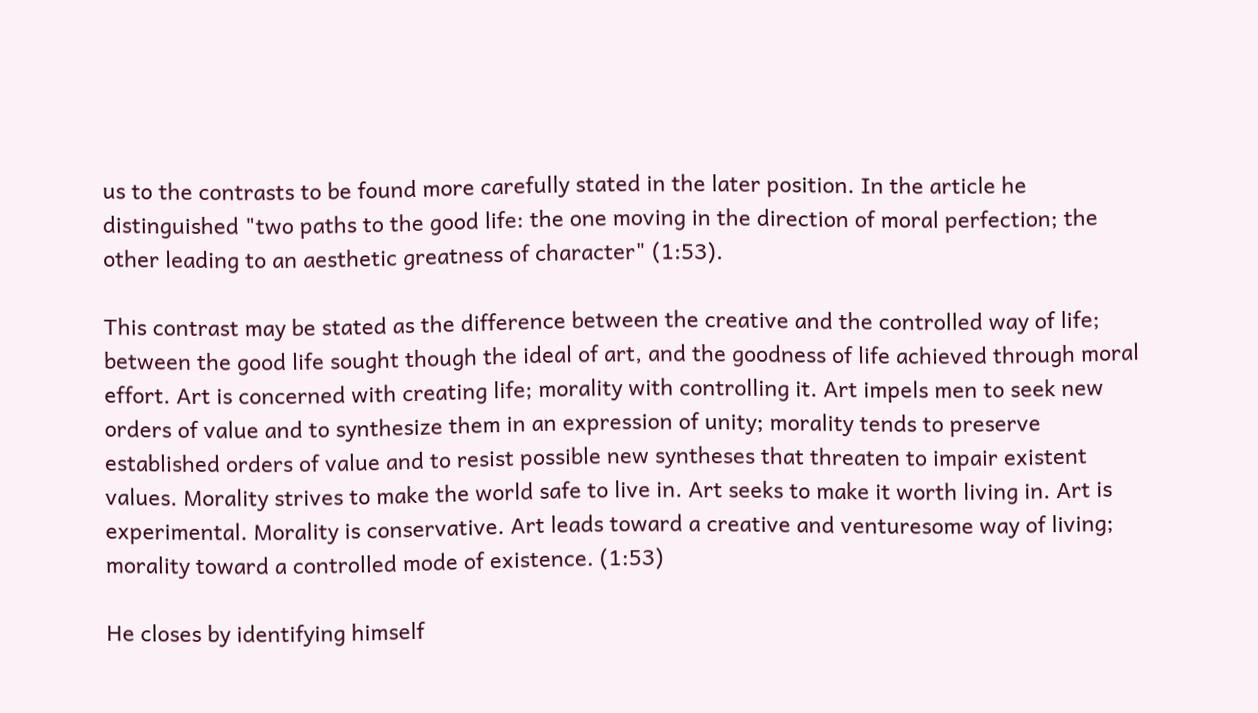us to the contrasts to be found more carefully stated in the later position. In the article he distinguished "two paths to the good life: the one moving in the direction of moral perfection; the other leading to an aesthetic greatness of character" (1:53).

This contrast may be stated as the difference between the creative and the controlled way of life; between the good life sought though the ideal of art, and the goodness of life achieved through moral effort. Art is concerned with creating life; morality with controlling it. Art impels men to seek new orders of value and to synthesize them in an expression of unity; morality tends to preserve established orders of value and to resist possible new syntheses that threaten to impair existent values. Morality strives to make the world safe to live in. Art seeks to make it worth living in. Art is experimental. Morality is conservative. Art leads toward a creative and venturesome way of living; morality toward a controlled mode of existence. (1:53)

He closes by identifying himself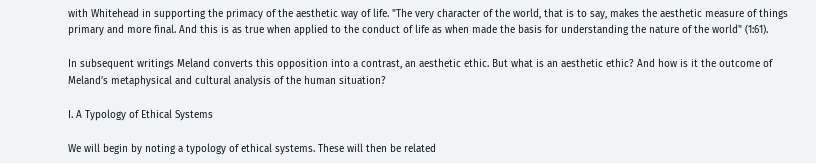with Whitehead in supporting the primacy of the aesthetic way of life. "The very character of the world, that is to say, makes the aesthetic measure of things primary and more final. And this is as true when applied to the conduct of life as when made the basis for understanding the nature of the world" (1:61).

In subsequent writings Meland converts this opposition into a contrast, an aesthetic ethic. But what is an aesthetic ethic? And how is it the outcome of Meland’s metaphysical and cultural analysis of the human situation?

I. A Typology of Ethical Systems

We will begin by noting a typology of ethical systems. These will then be related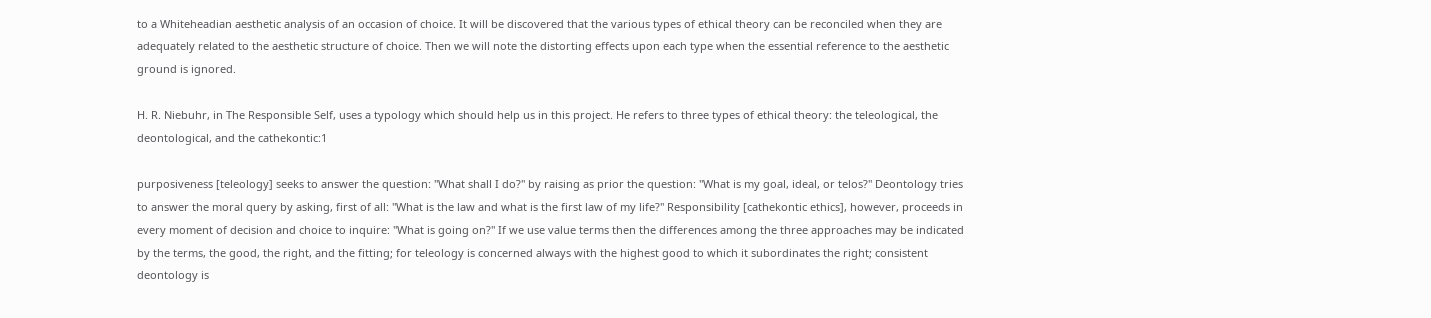to a Whiteheadian aesthetic analysis of an occasion of choice. It will be discovered that the various types of ethical theory can be reconciled when they are adequately related to the aesthetic structure of choice. Then we will note the distorting effects upon each type when the essential reference to the aesthetic ground is ignored.

H. R. Niebuhr, in The Responsible Self, uses a typology which should help us in this project. He refers to three types of ethical theory: the teleological, the deontological, and the cathekontic:1

purposiveness [teleology] seeks to answer the question: "What shall I do?" by raising as prior the question: "What is my goal, ideal, or telos?" Deontology tries to answer the moral query by asking, first of all: "What is the law and what is the first law of my life?" Responsibility [cathekontic ethics], however, proceeds in every moment of decision and choice to inquire: "What is going on?" If we use value terms then the differences among the three approaches may be indicated by the terms, the good, the right, and the fitting; for teleology is concerned always with the highest good to which it subordinates the right; consistent deontology is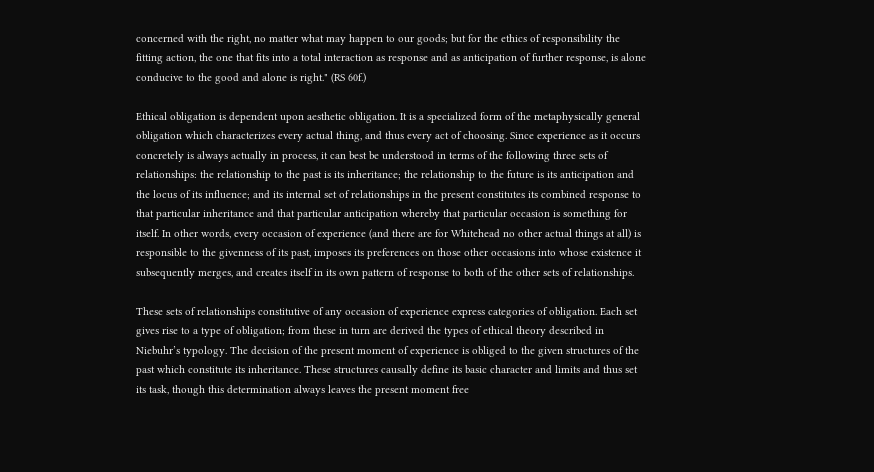concerned with the right, no matter what may happen to our goods; but for the ethics of responsibility the fitting action, the one that fits into a total interaction as response and as anticipation of further response, is alone conducive to the good and alone is right." (RS 60f.)

Ethical obligation is dependent upon aesthetic obligation. It is a specialized form of the metaphysically general obligation which characterizes every actual thing, and thus every act of choosing. Since experience as it occurs concretely is always actually in process, it can best be understood in terms of the following three sets of relationships: the relationship to the past is its inheritance; the relationship to the future is its anticipation and the locus of its influence; and its internal set of relationships in the present constitutes its combined response to that particular inheritance and that particular anticipation whereby that particular occasion is something for itself. In other words, every occasion of experience (and there are for Whitehead no other actual things at all) is responsible to the givenness of its past, imposes its preferences on those other occasions into whose existence it subsequently merges, and creates itself in its own pattern of response to both of the other sets of relationships.

These sets of relationships constitutive of any occasion of experience express categories of obligation. Each set gives rise to a type of obligation; from these in turn are derived the types of ethical theory described in Niebuhr’s typology. The decision of the present moment of experience is obliged to the given structures of the past which constitute its inheritance. These structures causally define its basic character and limits and thus set its task, though this determination always leaves the present moment free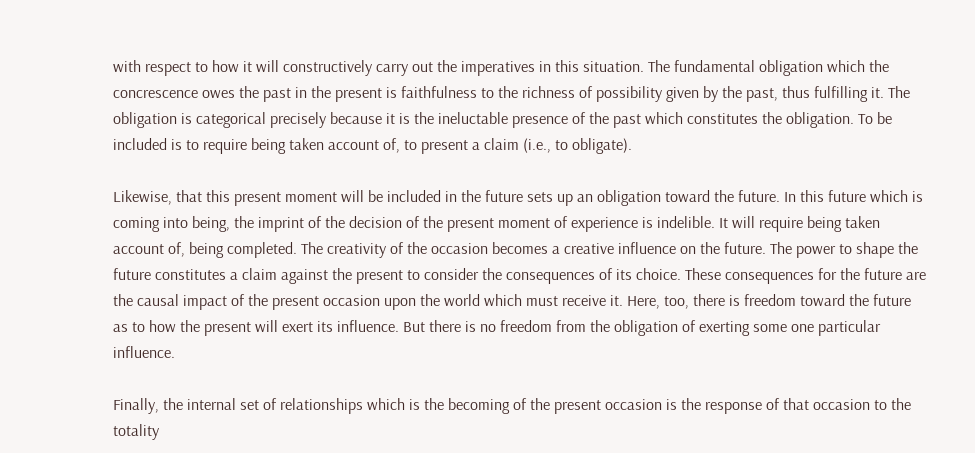with respect to how it will constructively carry out the imperatives in this situation. The fundamental obligation which the concrescence owes the past in the present is faithfulness to the richness of possibility given by the past, thus fulfilling it. The obligation is categorical precisely because it is the ineluctable presence of the past which constitutes the obligation. To be included is to require being taken account of, to present a claim (i.e., to obligate).

Likewise, that this present moment will be included in the future sets up an obligation toward the future. In this future which is coming into being, the imprint of the decision of the present moment of experience is indelible. It will require being taken account of, being completed. The creativity of the occasion becomes a creative influence on the future. The power to shape the future constitutes a claim against the present to consider the consequences of its choice. These consequences for the future are the causal impact of the present occasion upon the world which must receive it. Here, too, there is freedom toward the future as to how the present will exert its influence. But there is no freedom from the obligation of exerting some one particular influence.

Finally, the internal set of relationships which is the becoming of the present occasion is the response of that occasion to the totality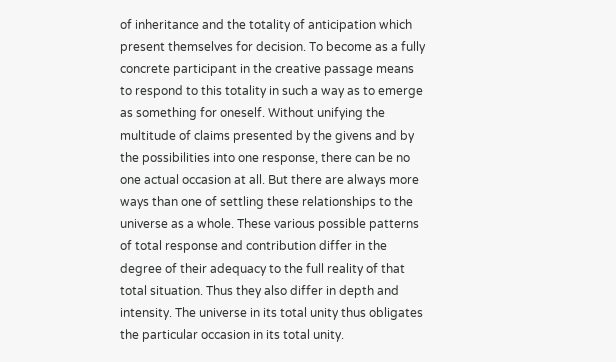of inheritance and the totality of anticipation which present themselves for decision. To become as a fully concrete participant in the creative passage means to respond to this totality in such a way as to emerge as something for oneself. Without unifying the multitude of claims presented by the givens and by the possibilities into one response, there can be no one actual occasion at all. But there are always more ways than one of settling these relationships to the universe as a whole. These various possible patterns of total response and contribution differ in the degree of their adequacy to the full reality of that total situation. Thus they also differ in depth and intensity. The universe in its total unity thus obligates the particular occasion in its total unity.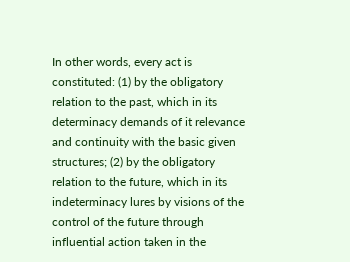In other words, every act is constituted: (1) by the obligatory relation to the past, which in its determinacy demands of it relevance and continuity with the basic given structures; (2) by the obligatory relation to the future, which in its indeterminacy lures by visions of the control of the future through influential action taken in the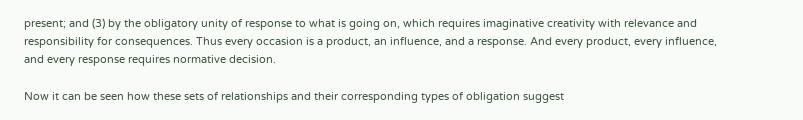present; and (3) by the obligatory unity of response to what is going on, which requires imaginative creativity with relevance and responsibility for consequences. Thus every occasion is a product, an influence, and a response. And every product, every influence, and every response requires normative decision.

Now it can be seen how these sets of relationships and their corresponding types of obligation suggest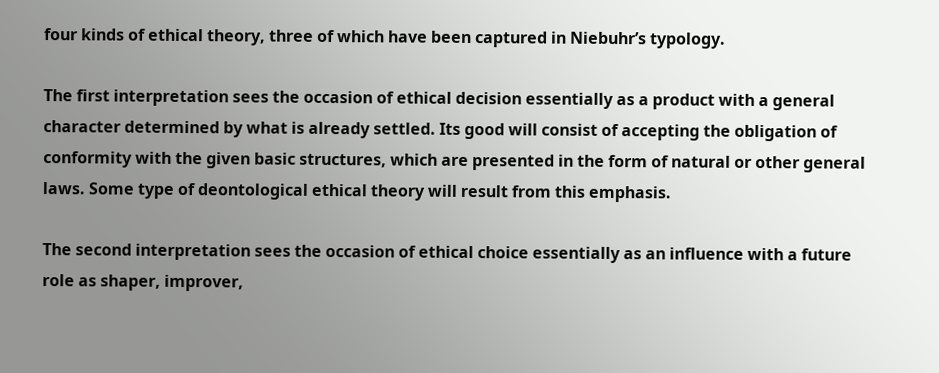four kinds of ethical theory, three of which have been captured in Niebuhr’s typology.

The first interpretation sees the occasion of ethical decision essentially as a product with a general character determined by what is already settled. Its good will consist of accepting the obligation of conformity with the given basic structures, which are presented in the form of natural or other general laws. Some type of deontological ethical theory will result from this emphasis.

The second interpretation sees the occasion of ethical choice essentially as an influence with a future role as shaper, improver,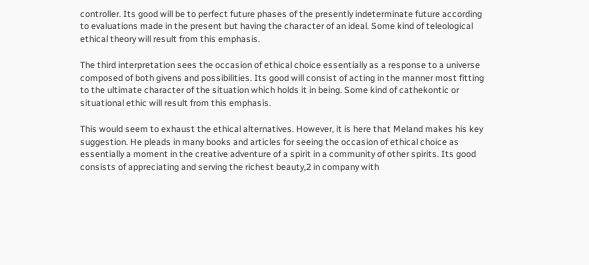controller. Its good will be to perfect future phases of the presently indeterminate future according to evaluations made in the present but having the character of an ideal. Some kind of teleological ethical theory will result from this emphasis.

The third interpretation sees the occasion of ethical choice essentially as a response to a universe composed of both givens and possibilities. Its good will consist of acting in the manner most fitting to the ultimate character of the situation which holds it in being. Some kind of cathekontic or situational ethic will result from this emphasis.

This would seem to exhaust the ethical alternatives. However, it is here that Meland makes his key suggestion. He pleads in many books and articles for seeing the occasion of ethical choice as essentially a moment in the creative adventure of a spirit in a community of other spirits. Its good consists of appreciating and serving the richest beauty,2 in company with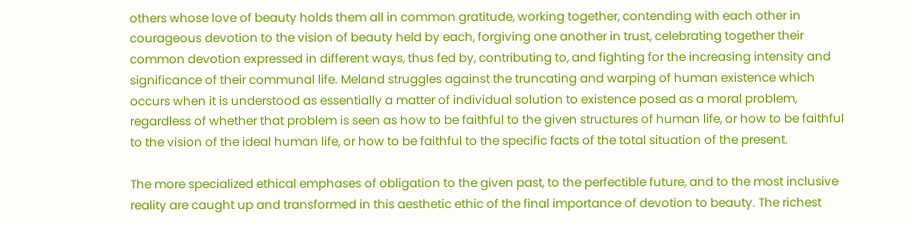others whose love of beauty holds them all in common gratitude, working together, contending with each other in courageous devotion to the vision of beauty held by each, forgiving one another in trust, celebrating together their common devotion expressed in different ways, thus fed by, contributing to, and fighting for the increasing intensity and significance of their communal life. Meland struggles against the truncating and warping of human existence which occurs when it is understood as essentially a matter of individual solution to existence posed as a moral problem, regardless of whether that problem is seen as how to be faithful to the given structures of human life, or how to be faithful to the vision of the ideal human life, or how to be faithful to the specific facts of the total situation of the present.

The more specialized ethical emphases of obligation to the given past, to the perfectible future, and to the most inclusive reality are caught up and transformed in this aesthetic ethic of the final importance of devotion to beauty. The richest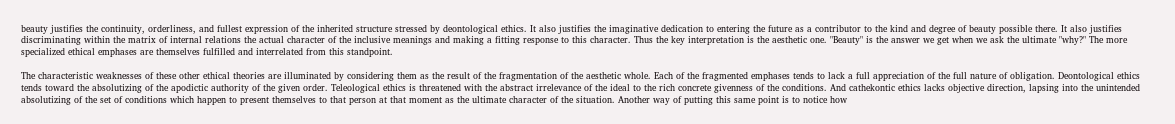beauty justifies the continuity, orderliness, and fullest expression of the inherited structure stressed by deontological ethics. It also justifies the imaginative dedication to entering the future as a contributor to the kind and degree of beauty possible there. It also justifies discriminating within the matrix of internal relations the actual character of the inclusive meanings and making a fitting response to this character. Thus the key interpretation is the aesthetic one. "Beauty" is the answer we get when we ask the ultimate "why?" The more specialized ethical emphases are themselves fulfilled and interrelated from this standpoint.

The characteristic weaknesses of these other ethical theories are illuminated by considering them as the result of the fragmentation of the aesthetic whole. Each of the fragmented emphases tends to lack a full appreciation of the full nature of obligation. Deontological ethics tends toward the absolutizing of the apodictic authority of the given order. Teleological ethics is threatened with the abstract irrelevance of the ideal to the rich concrete givenness of the conditions. And cathekontic ethics lacks objective direction, lapsing into the unintended absolutizing of the set of conditions which happen to present themselves to that person at that moment as the ultimate character of the situation. Another way of putting this same point is to notice how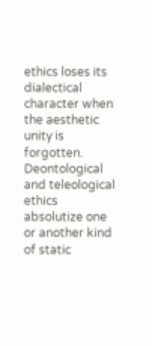ethics loses its dialectical character when the aesthetic unity is forgotten. Deontological and teleological ethics absolutize one or another kind of static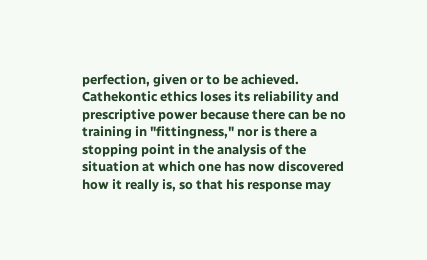perfection, given or to be achieved. Cathekontic ethics loses its reliability and prescriptive power because there can be no training in "fittingness," nor is there a stopping point in the analysis of the situation at which one has now discovered how it really is, so that his response may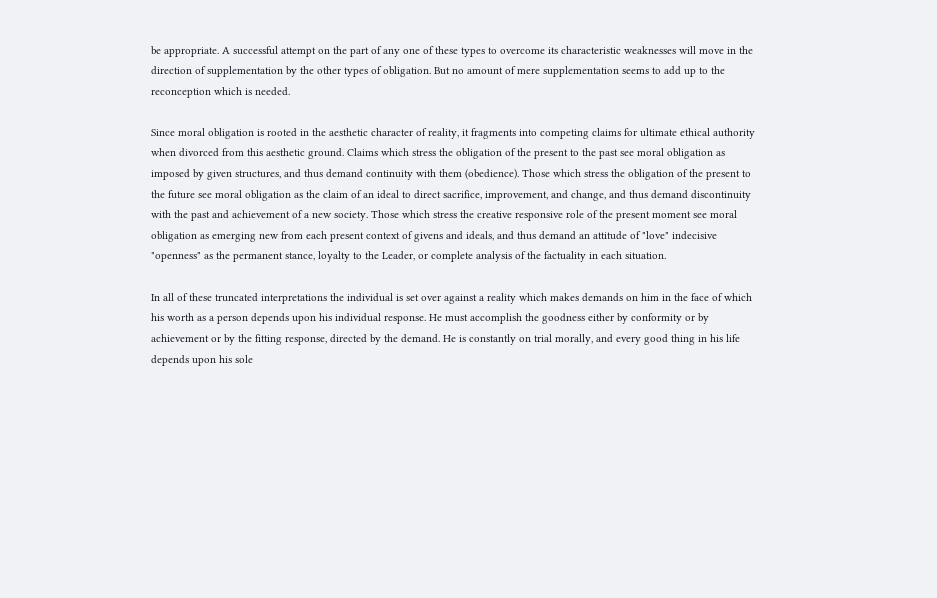be appropriate. A successful attempt on the part of any one of these types to overcome its characteristic weaknesses will move in the direction of supplementation by the other types of obligation. But no amount of mere supplementation seems to add up to the reconception which is needed.

Since moral obligation is rooted in the aesthetic character of reality, it fragments into competing claims for ultimate ethical authority when divorced from this aesthetic ground. Claims which stress the obligation of the present to the past see moral obligation as imposed by given structures, and thus demand continuity with them (obedience). Those which stress the obligation of the present to the future see moral obligation as the claim of an ideal to direct sacrifice, improvement, and change, and thus demand discontinuity with the past and achievement of a new society. Those which stress the creative responsive role of the present moment see moral obligation as emerging new from each present context of givens and ideals, and thus demand an attitude of "love" indecisive "openness" as the permanent stance, loyalty to the Leader, or complete analysis of the factuality in each situation.

In all of these truncated interpretations the individual is set over against a reality which makes demands on him in the face of which his worth as a person depends upon his individual response. He must accomplish the goodness either by conformity or by achievement or by the fitting response, directed by the demand. He is constantly on trial morally, and every good thing in his life depends upon his sole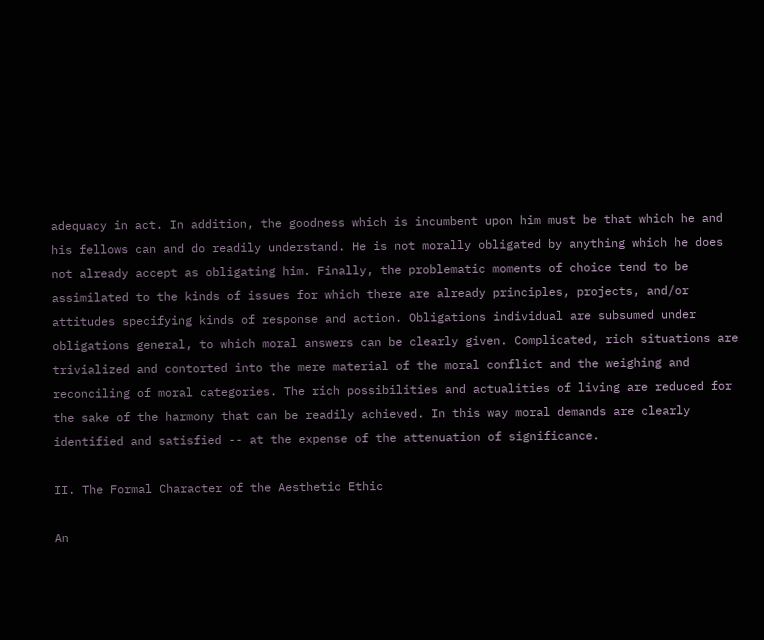adequacy in act. In addition, the goodness which is incumbent upon him must be that which he and his fellows can and do readily understand. He is not morally obligated by anything which he does not already accept as obligating him. Finally, the problematic moments of choice tend to be assimilated to the kinds of issues for which there are already principles, projects, and/or attitudes specifying kinds of response and action. Obligations individual are subsumed under obligations general, to which moral answers can be clearly given. Complicated, rich situations are trivialized and contorted into the mere material of the moral conflict and the weighing and reconciling of moral categories. The rich possibilities and actualities of living are reduced for the sake of the harmony that can be readily achieved. In this way moral demands are clearly identified and satisfied -- at the expense of the attenuation of significance.

II. The Formal Character of the Aesthetic Ethic

An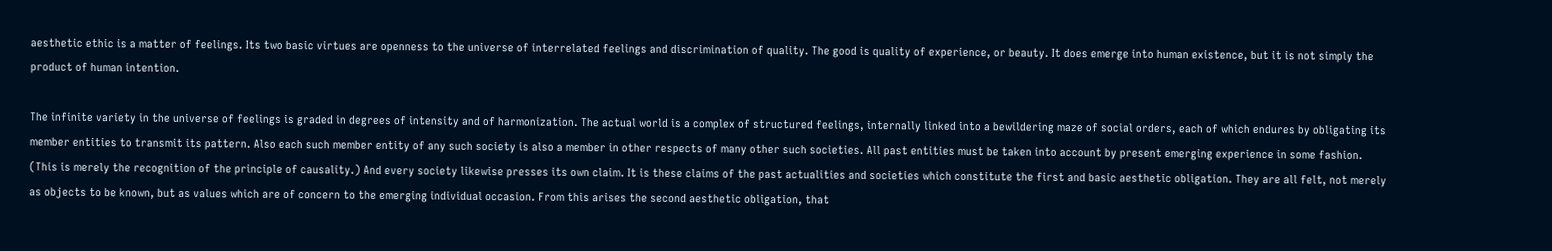aesthetic ethic is a matter of feelings. Its two basic virtues are openness to the universe of interrelated feelings and discrimination of quality. The good is quality of experience, or beauty. It does emerge into human existence, but it is not simply the product of human intention.

The infinite variety in the universe of feelings is graded in degrees of intensity and of harmonization. The actual world is a complex of structured feelings, internally linked into a bewildering maze of social orders, each of which endures by obligating its member entities to transmit its pattern. Also each such member entity of any such society is also a member in other respects of many other such societies. All past entities must be taken into account by present emerging experience in some fashion. (This is merely the recognition of the principle of causality.) And every society likewise presses its own claim. It is these claims of the past actualities and societies which constitute the first and basic aesthetic obligation. They are all felt, not merely as objects to be known, but as values which are of concern to the emerging individual occasion. From this arises the second aesthetic obligation, that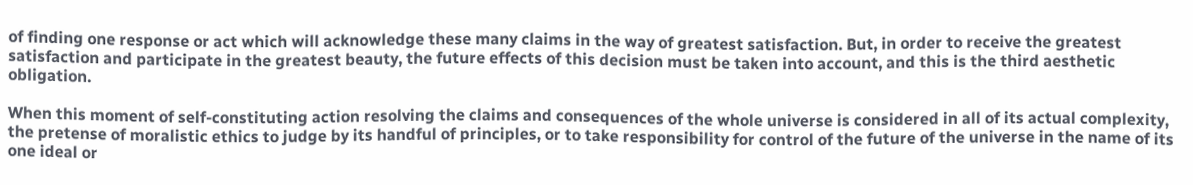of finding one response or act which will acknowledge these many claims in the way of greatest satisfaction. But, in order to receive the greatest satisfaction and participate in the greatest beauty, the future effects of this decision must be taken into account, and this is the third aesthetic obligation.

When this moment of self-constituting action resolving the claims and consequences of the whole universe is considered in all of its actual complexity, the pretense of moralistic ethics to judge by its handful of principles, or to take responsibility for control of the future of the universe in the name of its one ideal or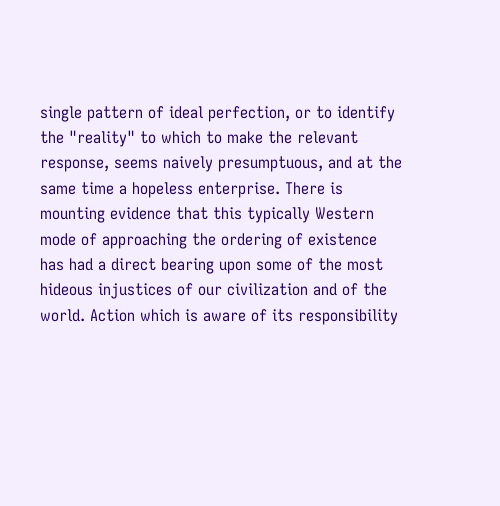single pattern of ideal perfection, or to identify the "reality" to which to make the relevant response, seems naively presumptuous, and at the same time a hopeless enterprise. There is mounting evidence that this typically Western mode of approaching the ordering of existence has had a direct bearing upon some of the most hideous injustices of our civilization and of the world. Action which is aware of its responsibility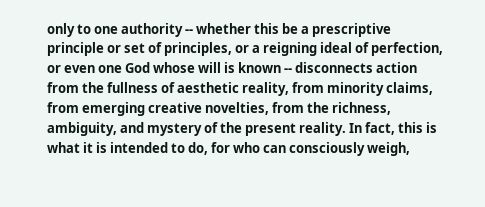only to one authority -- whether this be a prescriptive principle or set of principles, or a reigning ideal of perfection, or even one God whose will is known -- disconnects action from the fullness of aesthetic reality, from minority claims, from emerging creative novelties, from the richness, ambiguity, and mystery of the present reality. In fact, this is what it is intended to do, for who can consciously weigh,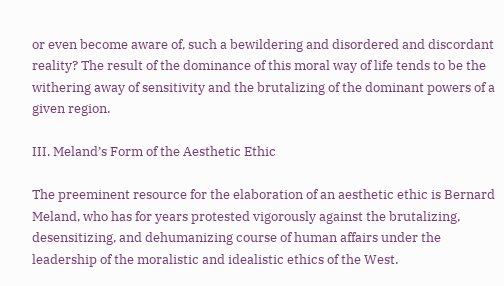or even become aware of, such a bewildering and disordered and discordant reality? The result of the dominance of this moral way of life tends to be the withering away of sensitivity and the brutalizing of the dominant powers of a given region.

III. Meland’s Form of the Aesthetic Ethic

The preeminent resource for the elaboration of an aesthetic ethic is Bernard Meland, who has for years protested vigorously against the brutalizing, desensitizing, and dehumanizing course of human affairs under the leadership of the moralistic and idealistic ethics of the West.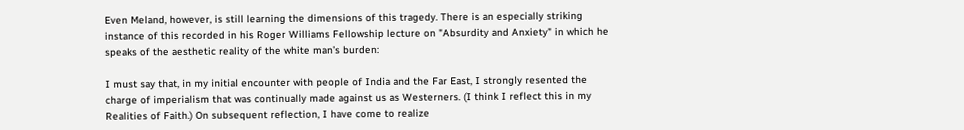Even Meland, however, is still learning the dimensions of this tragedy. There is an especially striking instance of this recorded in his Roger Williams Fellowship lecture on "Absurdity and Anxiety" in which he speaks of the aesthetic reality of the white man’s burden:

I must say that, in my initial encounter with people of India and the Far East, I strongly resented the charge of imperialism that was continually made against us as Westerners. (I think I reflect this in my Realities of Faith.) On subsequent reflection, I have come to realize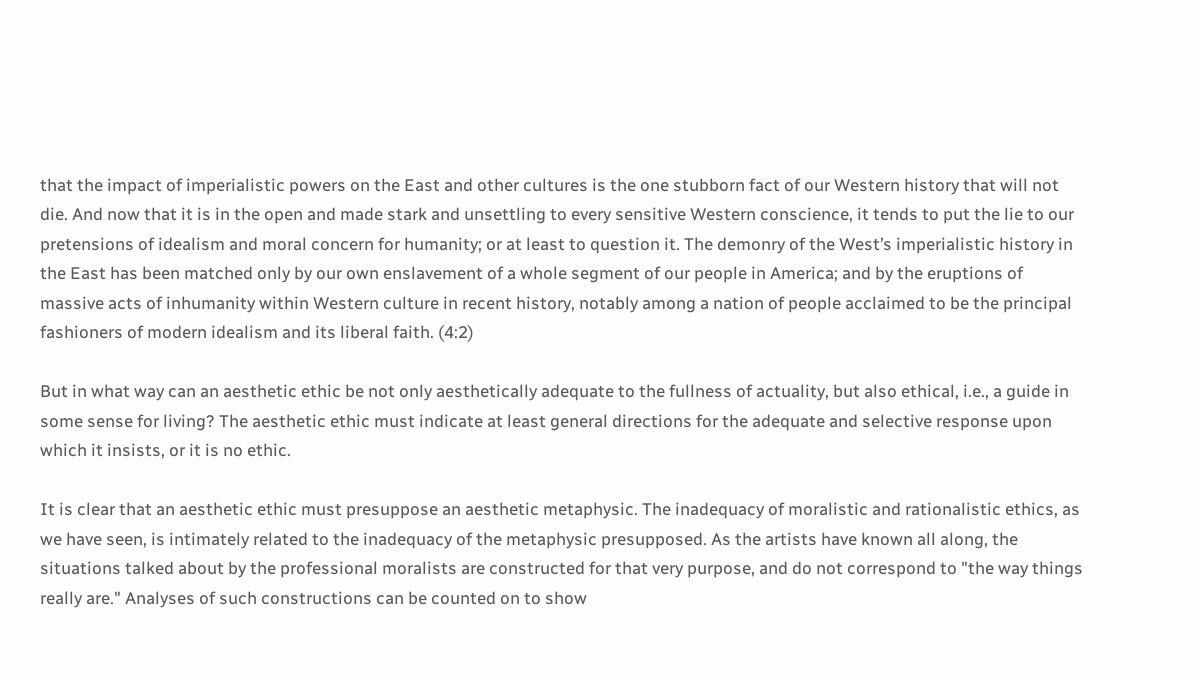that the impact of imperialistic powers on the East and other cultures is the one stubborn fact of our Western history that will not die. And now that it is in the open and made stark and unsettling to every sensitive Western conscience, it tends to put the lie to our pretensions of idealism and moral concern for humanity; or at least to question it. The demonry of the West’s imperialistic history in the East has been matched only by our own enslavement of a whole segment of our people in America; and by the eruptions of massive acts of inhumanity within Western culture in recent history, notably among a nation of people acclaimed to be the principal fashioners of modern idealism and its liberal faith. (4:2)

But in what way can an aesthetic ethic be not only aesthetically adequate to the fullness of actuality, but also ethical, i.e., a guide in some sense for living? The aesthetic ethic must indicate at least general directions for the adequate and selective response upon which it insists, or it is no ethic.

It is clear that an aesthetic ethic must presuppose an aesthetic metaphysic. The inadequacy of moralistic and rationalistic ethics, as we have seen, is intimately related to the inadequacy of the metaphysic presupposed. As the artists have known all along, the situations talked about by the professional moralists are constructed for that very purpose, and do not correspond to "the way things really are." Analyses of such constructions can be counted on to show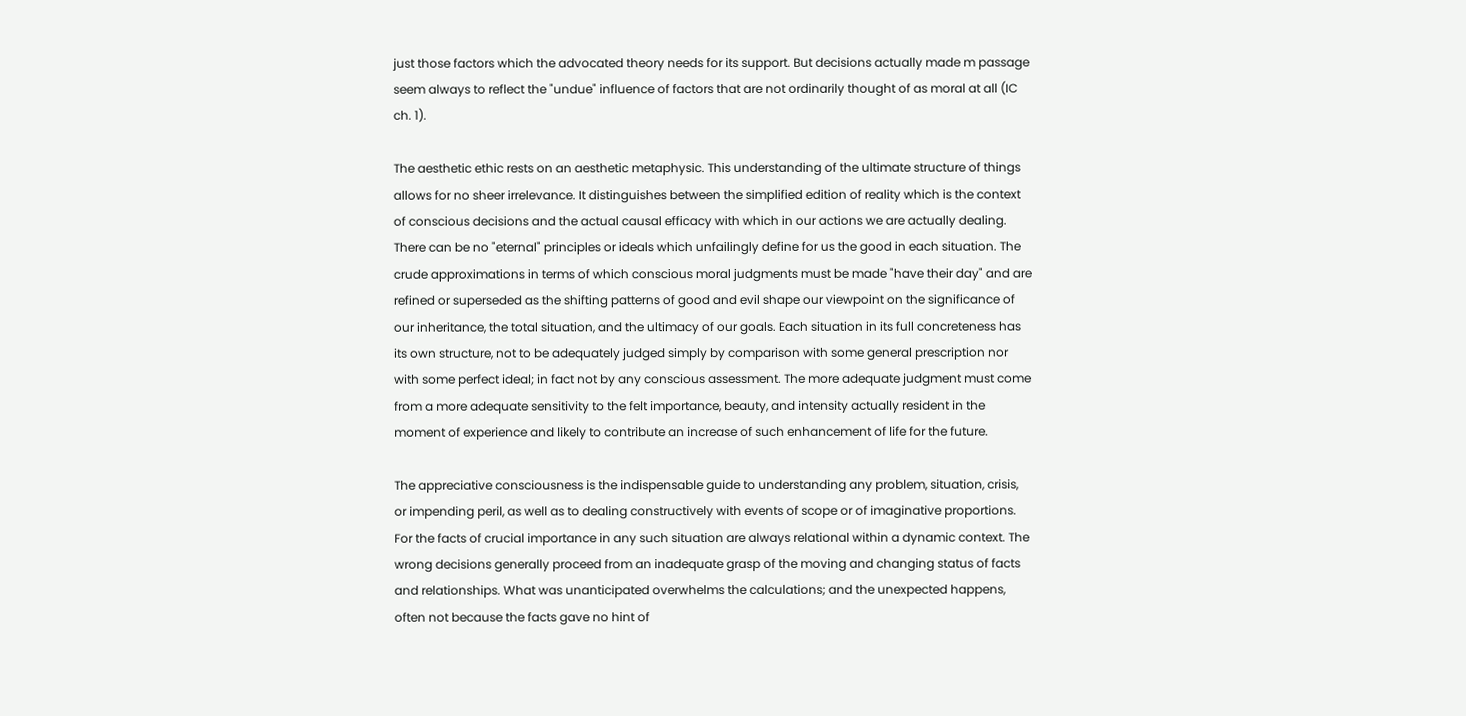just those factors which the advocated theory needs for its support. But decisions actually made m passage seem always to reflect the "undue" influence of factors that are not ordinarily thought of as moral at all (IC ch. 1).

The aesthetic ethic rests on an aesthetic metaphysic. This understanding of the ultimate structure of things allows for no sheer irrelevance. It distinguishes between the simplified edition of reality which is the context of conscious decisions and the actual causal efficacy with which in our actions we are actually dealing. There can be no "eternal" principles or ideals which unfailingly define for us the good in each situation. The crude approximations in terms of which conscious moral judgments must be made "have their day" and are refined or superseded as the shifting patterns of good and evil shape our viewpoint on the significance of our inheritance, the total situation, and the ultimacy of our goals. Each situation in its full concreteness has its own structure, not to be adequately judged simply by comparison with some general prescription nor with some perfect ideal; in fact not by any conscious assessment. The more adequate judgment must come from a more adequate sensitivity to the felt importance, beauty, and intensity actually resident in the moment of experience and likely to contribute an increase of such enhancement of life for the future.

The appreciative consciousness is the indispensable guide to understanding any problem, situation, crisis, or impending peril, as well as to dealing constructively with events of scope or of imaginative proportions. For the facts of crucial importance in any such situation are always relational within a dynamic context. The wrong decisions generally proceed from an inadequate grasp of the moving and changing status of facts and relationships. What was unanticipated overwhelms the calculations; and the unexpected happens, often not because the facts gave no hint of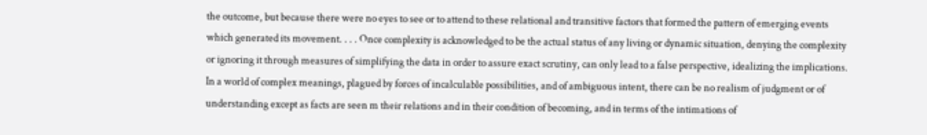the outcome, but because there were no eyes to see or to attend to these relational and transitive factors that formed the pattern of emerging events which generated its movement. . . . Once complexity is acknowledged to be the actual status of any living or dynamic situation, denying the complexity or ignoring it through measures of simplifying the data in order to assure exact scrutiny, can only lead to a false perspective, idealizing the implications. In a world of complex meanings, plagued by forces of incalculable possibilities, and of ambiguous intent, there can be no realism of judgment or of understanding except as facts are seen m their relations and in their condition of becoming, and in terms of the intimations of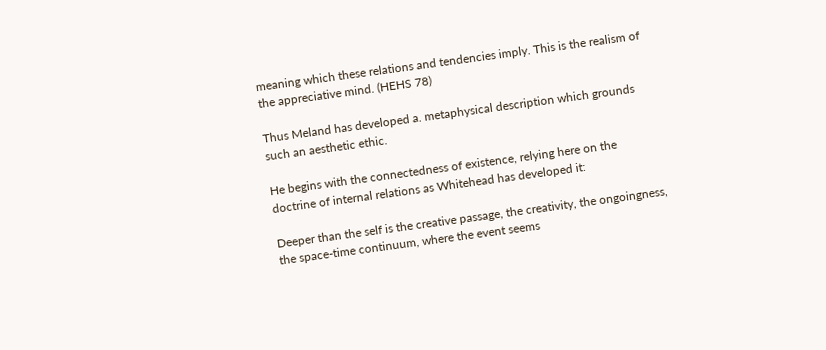meaning which these relations and tendencies imply. This is the realism of the appreciative mind. (HEHS 78)

Thus Meland has developed a. metaphysical description which grounds such an aesthetic ethic.

He begins with the connectedness of existence, relying here on the doctrine of internal relations as Whitehead has developed it:

Deeper than the self is the creative passage, the creativity, the ongoingness, the space-time continuum, where the event seems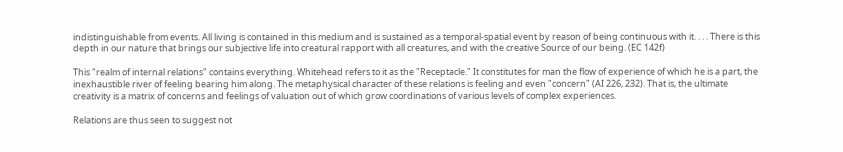indistinguishable from events. All living is contained in this medium and is sustained as a temporal-spatial event by reason of being continuous with it. . . . There is this depth in our nature that brings our subjective life into creatural rapport with all creatures, and with the creative Source of our being. (EC 142f)

This "realm of internal relations" contains everything. Whitehead refers to it as the "Receptacle." It constitutes for man the flow of experience of which he is a part, the inexhaustible river of feeling bearing him along. The metaphysical character of these relations is feeling and even "concern" (AI 226, 232). That is, the ultimate creativity is a matrix of concerns and feelings of valuation out of which grow coordinations of various levels of complex experiences.

Relations are thus seen to suggest not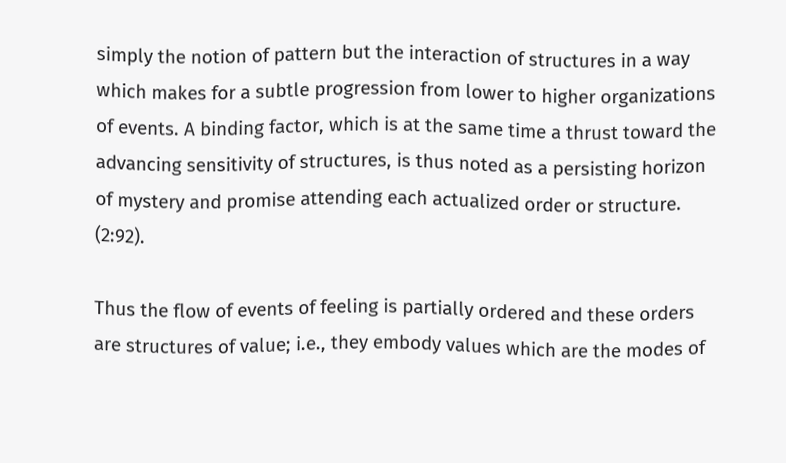simply the notion of pattern but the interaction of structures in a way which makes for a subtle progression from lower to higher organizations of events. A binding factor, which is at the same time a thrust toward the advancing sensitivity of structures, is thus noted as a persisting horizon of mystery and promise attending each actualized order or structure. (2:92).

Thus the flow of events of feeling is partially ordered and these orders are structures of value; i.e., they embody values which are the modes of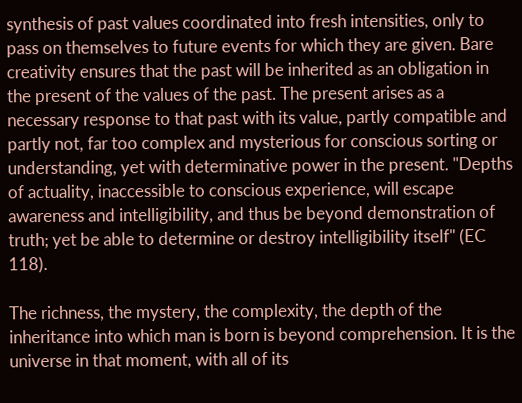synthesis of past values coordinated into fresh intensities, only to pass on themselves to future events for which they are given. Bare creativity ensures that the past will be inherited as an obligation in the present of the values of the past. The present arises as a necessary response to that past with its value, partly compatible and partly not, far too complex and mysterious for conscious sorting or understanding, yet with determinative power in the present. "Depths of actuality, inaccessible to conscious experience, will escape awareness and intelligibility, and thus be beyond demonstration of truth; yet be able to determine or destroy intelligibility itself" (EC 118).

The richness, the mystery, the complexity, the depth of the inheritance into which man is born is beyond comprehension. It is the universe in that moment, with all of its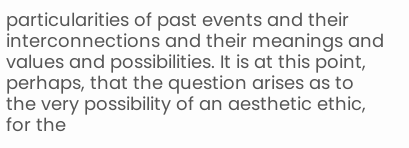particularities of past events and their interconnections and their meanings and values and possibilities. It is at this point, perhaps, that the question arises as to the very possibility of an aesthetic ethic, for the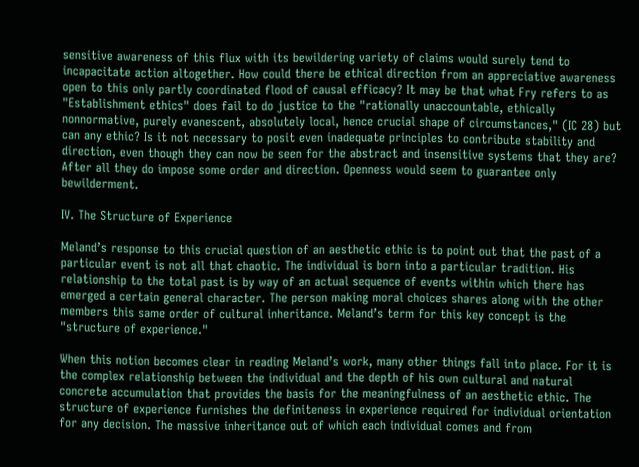sensitive awareness of this flux with its bewildering variety of claims would surely tend to incapacitate action altogether. How could there be ethical direction from an appreciative awareness open to this only partly coordinated flood of causal efficacy? It may be that what Fry refers to as "Establishment ethics" does fail to do justice to the "rationally unaccountable, ethically nonnormative, purely evanescent, absolutely local, hence crucial shape of circumstances," (IC 28) but can any ethic? Is it not necessary to posit even inadequate principles to contribute stability and direction, even though they can now be seen for the abstract and insensitive systems that they are? After all they do impose some order and direction. Openness would seem to guarantee only bewilderment.

IV. The Structure of Experience

Meland’s response to this crucial question of an aesthetic ethic is to point out that the past of a particular event is not all that chaotic. The individual is born into a particular tradition. His relationship to the total past is by way of an actual sequence of events within which there has emerged a certain general character. The person making moral choices shares along with the other members this same order of cultural inheritance. Meland’s term for this key concept is the "structure of experience."

When this notion becomes clear in reading Meland’s work, many other things fall into place. For it is the complex relationship between the individual and the depth of his own cultural and natural concrete accumulation that provides the basis for the meaningfulness of an aesthetic ethic. The structure of experience furnishes the definiteness in experience required for individual orientation for any decision. The massive inheritance out of which each individual comes and from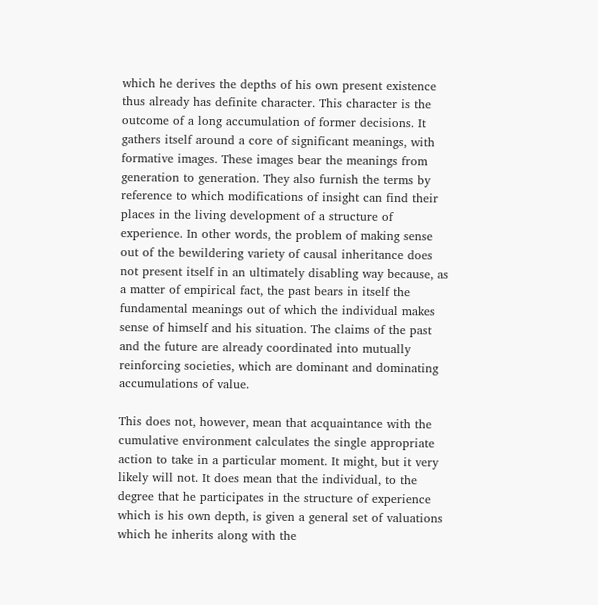which he derives the depths of his own present existence thus already has definite character. This character is the outcome of a long accumulation of former decisions. It gathers itself around a core of significant meanings, with formative images. These images bear the meanings from generation to generation. They also furnish the terms by reference to which modifications of insight can find their places in the living development of a structure of experience. In other words, the problem of making sense out of the bewildering variety of causal inheritance does not present itself in an ultimately disabling way because, as a matter of empirical fact, the past bears in itself the fundamental meanings out of which the individual makes sense of himself and his situation. The claims of the past and the future are already coordinated into mutually reinforcing societies, which are dominant and dominating accumulations of value.

This does not, however, mean that acquaintance with the cumulative environment calculates the single appropriate action to take in a particular moment. It might, but it very likely will not. It does mean that the individual, to the degree that he participates in the structure of experience which is his own depth, is given a general set of valuations which he inherits along with the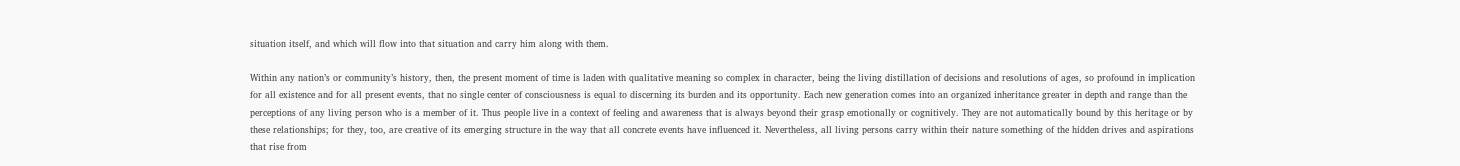situation itself, and which will flow into that situation and carry him along with them.

Within any nation’s or community’s history, then, the present moment of time is laden with qualitative meaning so complex in character, being the living distillation of decisions and resolutions of ages, so profound in implication for all existence and for all present events, that no single center of consciousness is equal to discerning its burden and its opportunity. Each new generation comes into an organized inheritance greater in depth and range than the perceptions of any living person who is a member of it. Thus people live in a context of feeling and awareness that is always beyond their grasp emotionally or cognitively. They are not automatically bound by this heritage or by these relationships; for they, too, are creative of its emerging structure in the way that all concrete events have influenced it. Nevertheless, all living persons carry within their nature something of the hidden drives and aspirations that rise from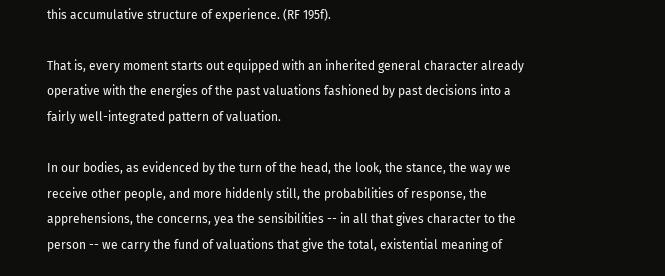this accumulative structure of experience. (RF 195f).

That is, every moment starts out equipped with an inherited general character already operative with the energies of the past valuations fashioned by past decisions into a fairly well-integrated pattern of valuation.

In our bodies, as evidenced by the turn of the head, the look, the stance, the way we receive other people, and more hiddenly still, the probabilities of response, the apprehensions, the concerns, yea the sensibilities -- in all that gives character to the person -- we carry the fund of valuations that give the total, existential meaning of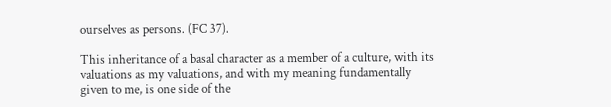ourselves as persons. (FC 37).

This inheritance of a basal character as a member of a culture, with its valuations as my valuations, and with my meaning fundamentally given to me, is one side of the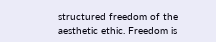structured freedom of the aesthetic ethic. Freedom is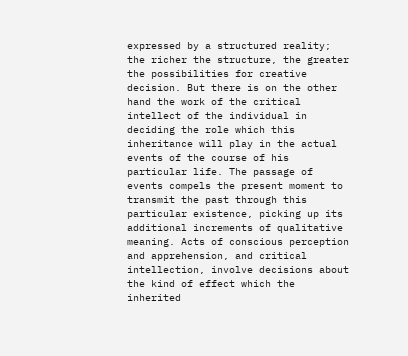expressed by a structured reality; the richer the structure, the greater the possibilities for creative decision. But there is on the other hand the work of the critical intellect of the individual in deciding the role which this inheritance will play in the actual events of the course of his particular life. The passage of events compels the present moment to transmit the past through this particular existence, picking up its additional increments of qualitative meaning. Acts of conscious perception and apprehension, and critical intellection, involve decisions about the kind of effect which the inherited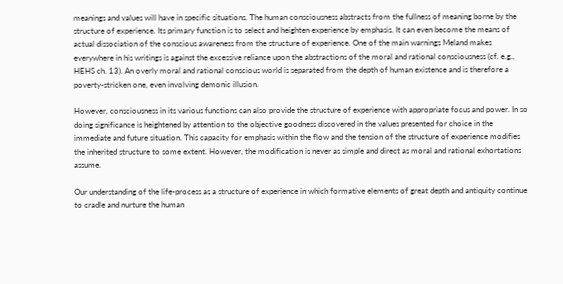meanings and values will have in specific situations. The human consciousness abstracts from the fullness of meaning borne by the structure of experience. Its primary function is to select and heighten experience by emphasis. It can even become the means of actual dissociation of the conscious awareness from the structure of experience. One of the main warnings Meland makes everywhere in his writings is against the excessive reliance upon the abstractions of the moral and rational consciousness (cf. e.g., HEHS ch. 13). An overly moral and rational conscious world is separated from the depth of human existence and is therefore a poverty-stricken one, even involving demonic illusion.

However, consciousness in its various functions can also provide the structure of experience with appropriate focus and power. In so doing significance is heightened by attention to the objective goodness discovered in the values presented for choice in the immediate and future situation. This capacity for emphasis within the flow and the tension of the structure of experience modifies the inherited structure to some extent. However, the modification is never as simple and direct as moral and rational exhortations assume.

Our understanding of the life-process as a structure of experience in which formative elements of great depth and antiquity continue to cradle and nurture the human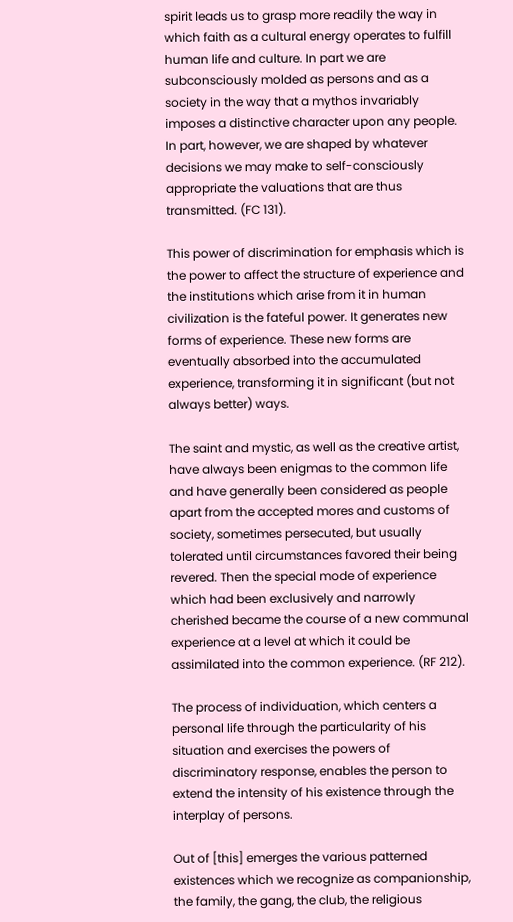spirit leads us to grasp more readily the way in which faith as a cultural energy operates to fulfill human life and culture. In part we are subconsciously molded as persons and as a society in the way that a mythos invariably imposes a distinctive character upon any people. In part, however, we are shaped by whatever decisions we may make to self-consciously appropriate the valuations that are thus transmitted. (FC 131).

This power of discrimination for emphasis which is the power to affect the structure of experience and the institutions which arise from it in human civilization is the fateful power. It generates new forms of experience. These new forms are eventually absorbed into the accumulated experience, transforming it in significant (but not always better) ways.

The saint and mystic, as well as the creative artist, have always been enigmas to the common life and have generally been considered as people apart from the accepted mores and customs of society, sometimes persecuted, but usually tolerated until circumstances favored their being revered. Then the special mode of experience which had been exclusively and narrowly cherished became the course of a new communal experience at a level at which it could be assimilated into the common experience. (RF 212).

The process of individuation, which centers a personal life through the particularity of his situation and exercises the powers of discriminatory response, enables the person to extend the intensity of his existence through the interplay of persons.

Out of [this] emerges the various patterned existences which we recognize as companionship, the family, the gang, the club, the religious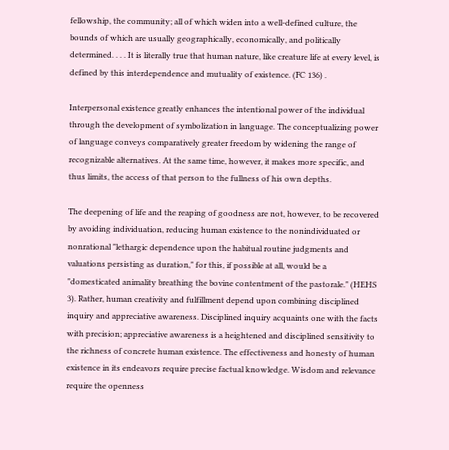fellowship, the community; all of which widen into a well-defined culture, the bounds of which are usually geographically, economically, and politically determined. . . . It is literally true that human nature, like creature life at every level, is defined by this interdependence and mutuality of existence. (FC 136) .

Interpersonal existence greatly enhances the intentional power of the individual through the development of symbolization in language. The conceptualizing power of language conveys comparatively greater freedom by widening the range of recognizable alternatives. At the same time, however, it makes more specific, and thus limits, the access of that person to the fullness of his own depths.

The deepening of life and the reaping of goodness are not, however, to be recovered by avoiding individuation, reducing human existence to the nonindividuated or nonrational "lethargic dependence upon the habitual routine judgments and valuations persisting as duration," for this, if possible at all, would be a "domesticated animality breathing the bovine contentment of the pastorale." (HEHS 3). Rather, human creativity and fulfillment depend upon combining disciplined inquiry and appreciative awareness. Disciplined inquiry acquaints one with the facts with precision; appreciative awareness is a heightened and disciplined sensitivity to the richness of concrete human existence. The effectiveness and honesty of human existence in its endeavors require precise factual knowledge. Wisdom and relevance require the openness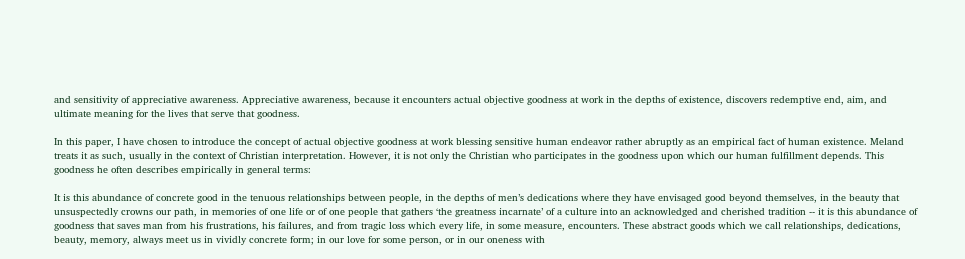and sensitivity of appreciative awareness. Appreciative awareness, because it encounters actual objective goodness at work in the depths of existence, discovers redemptive end, aim, and ultimate meaning for the lives that serve that goodness.

In this paper, I have chosen to introduce the concept of actual objective goodness at work blessing sensitive human endeavor rather abruptly as an empirical fact of human existence. Meland treats it as such, usually in the context of Christian interpretation. However, it is not only the Christian who participates in the goodness upon which our human fulfillment depends. This goodness he often describes empirically in general terms:

It is this abundance of concrete good in the tenuous relationships between people, in the depths of men’s dedications where they have envisaged good beyond themselves, in the beauty that unsuspectedly crowns our path, in memories of one life or of one people that gathers ‘the greatness incarnate’ of a culture into an acknowledged and cherished tradition -- it is this abundance of goodness that saves man from his frustrations, his failures, and from tragic loss which every life, in some measure, encounters. These abstract goods which we call relationships, dedications, beauty, memory, always meet us in vividly concrete form; in our love for some person, or in our oneness with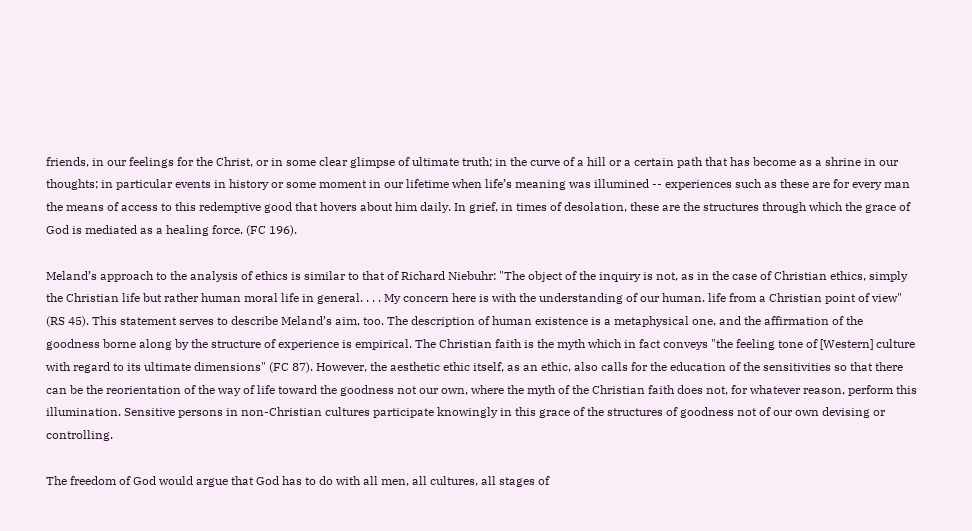friends, in our feelings for the Christ, or in some clear glimpse of ultimate truth; in the curve of a hill or a certain path that has become as a shrine in our thoughts; in particular events in history or some moment in our lifetime when life’s meaning was illumined -- experiences such as these are for every man the means of access to this redemptive good that hovers about him daily. In grief, in times of desolation, these are the structures through which the grace of God is mediated as a healing force. (FC 196).

Meland’s approach to the analysis of ethics is similar to that of Richard Niebuhr: "The object of the inquiry is not, as in the case of Christian ethics, simply the Christian life but rather human moral life in general. . . . My concern here is with the understanding of our human. life from a Christian point of view" (RS 45). This statement serves to describe Meland’s aim, too. The description of human existence is a metaphysical one, and the affirmation of the goodness borne along by the structure of experience is empirical. The Christian faith is the myth which in fact conveys "the feeling tone of [Western] culture with regard to its ultimate dimensions" (FC 87). However, the aesthetic ethic itself, as an ethic, also calls for the education of the sensitivities so that there can be the reorientation of the way of life toward the goodness not our own, where the myth of the Christian faith does not, for whatever reason, perform this illumination. Sensitive persons in non-Christian cultures participate knowingly in this grace of the structures of goodness not of our own devising or controlling.

The freedom of God would argue that God has to do with all men, all cultures, all stages of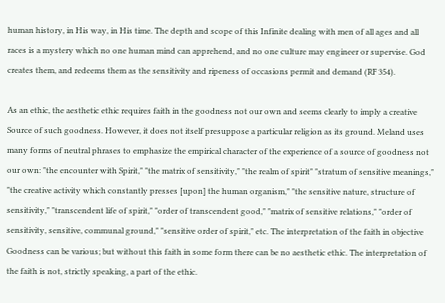human history, in His way, in His time. The depth and scope of this Infinite dealing with men of all ages and all races is a mystery which no one human mind can apprehend, and no one culture may engineer or supervise. God creates them, and redeems them as the sensitivity and ripeness of occasions permit and demand (RF 354).

As an ethic, the aesthetic ethic requires faith in the goodness not our own and seems clearly to imply a creative Source of such goodness. However, it does not itself presuppose a particular religion as its ground. Meland uses many forms of neutral phrases to emphasize the empirical character of the experience of a source of goodness not our own: "the encounter with Spirit," "the matrix of sensitivity," "the realm of spirit" "stratum of sensitive meanings," "the creative activity which constantly presses [upon] the human organism," "the sensitive nature, structure of sensitivity," "transcendent life of spirit," "order of transcendent good," "matrix of sensitive relations," "order of sensitivity, sensitive, communal ground," "sensitive order of spirit," etc. The interpretation of the faith in objective Goodness can be various; but without this faith in some form there can be no aesthetic ethic. The interpretation of the faith is not, strictly speaking, a part of the ethic.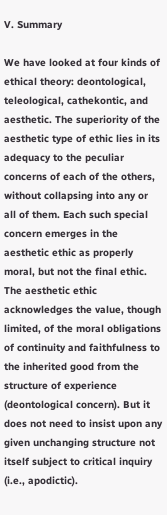V. Summary

We have looked at four kinds of ethical theory: deontological, teleological, cathekontic, and aesthetic. The superiority of the aesthetic type of ethic lies in its adequacy to the peculiar concerns of each of the others, without collapsing into any or all of them. Each such special concern emerges in the aesthetic ethic as properly moral, but not the final ethic. The aesthetic ethic acknowledges the value, though limited, of the moral obligations of continuity and faithfulness to the inherited good from the structure of experience (deontological concern). But it does not need to insist upon any given unchanging structure not itself subject to critical inquiry (i.e., apodictic).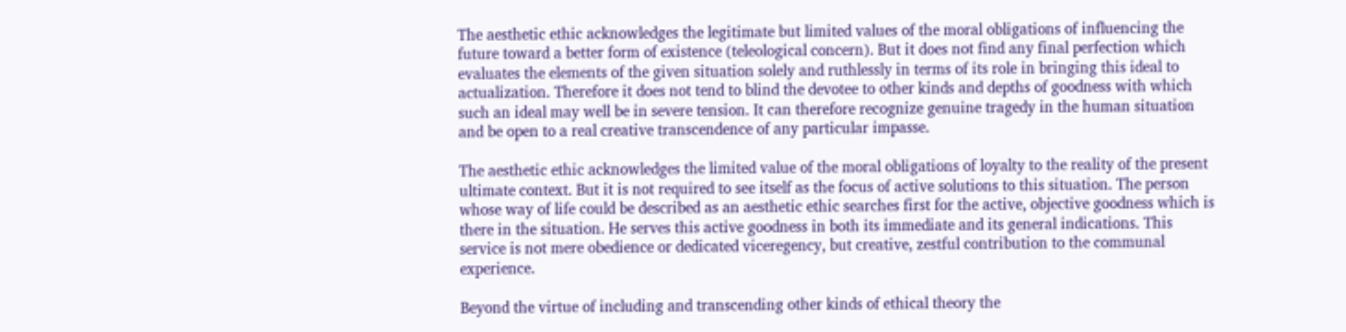The aesthetic ethic acknowledges the legitimate but limited values of the moral obligations of influencing the future toward a better form of existence (teleological concern). But it does not find any final perfection which evaluates the elements of the given situation solely and ruthlessly in terms of its role in bringing this ideal to actualization. Therefore it does not tend to blind the devotee to other kinds and depths of goodness with which such an ideal may well be in severe tension. It can therefore recognize genuine tragedy in the human situation and be open to a real creative transcendence of any particular impasse.

The aesthetic ethic acknowledges the limited value of the moral obligations of loyalty to the reality of the present ultimate context. But it is not required to see itself as the focus of active solutions to this situation. The person whose way of life could be described as an aesthetic ethic searches first for the active, objective goodness which is there in the situation. He serves this active goodness in both its immediate and its general indications. This service is not mere obedience or dedicated viceregency, but creative, zestful contribution to the communal experience.

Beyond the virtue of including and transcending other kinds of ethical theory the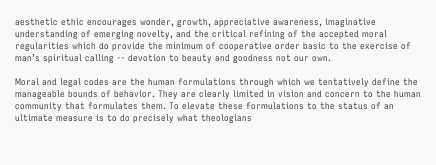aesthetic ethic encourages wonder, growth, appreciative awareness, imaginative understanding of emerging novelty, and the critical refining of the accepted moral regularities which do provide the minimum of cooperative order basic to the exercise of man’s spiritual calling -- devotion to beauty and goodness not our own.

Moral and legal codes are the human formulations through which we tentatively define the manageable bounds of behavior. They are clearly limited in vision and concern to the human community that formulates them. To elevate these formulations to the status of an ultimate measure is to do precisely what theologians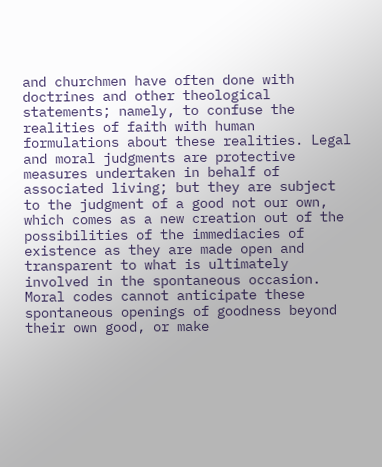and churchmen have often done with doctrines and other theological statements; namely, to confuse the realities of faith with human formulations about these realities. Legal and moral judgments are protective measures undertaken in behalf of associated living; but they are subject to the judgment of a good not our own, which comes as a new creation out of the possibilities of the immediacies of existence as they are made open and transparent to what is ultimately involved in the spontaneous occasion. Moral codes cannot anticipate these spontaneous openings of goodness beyond their own good, or make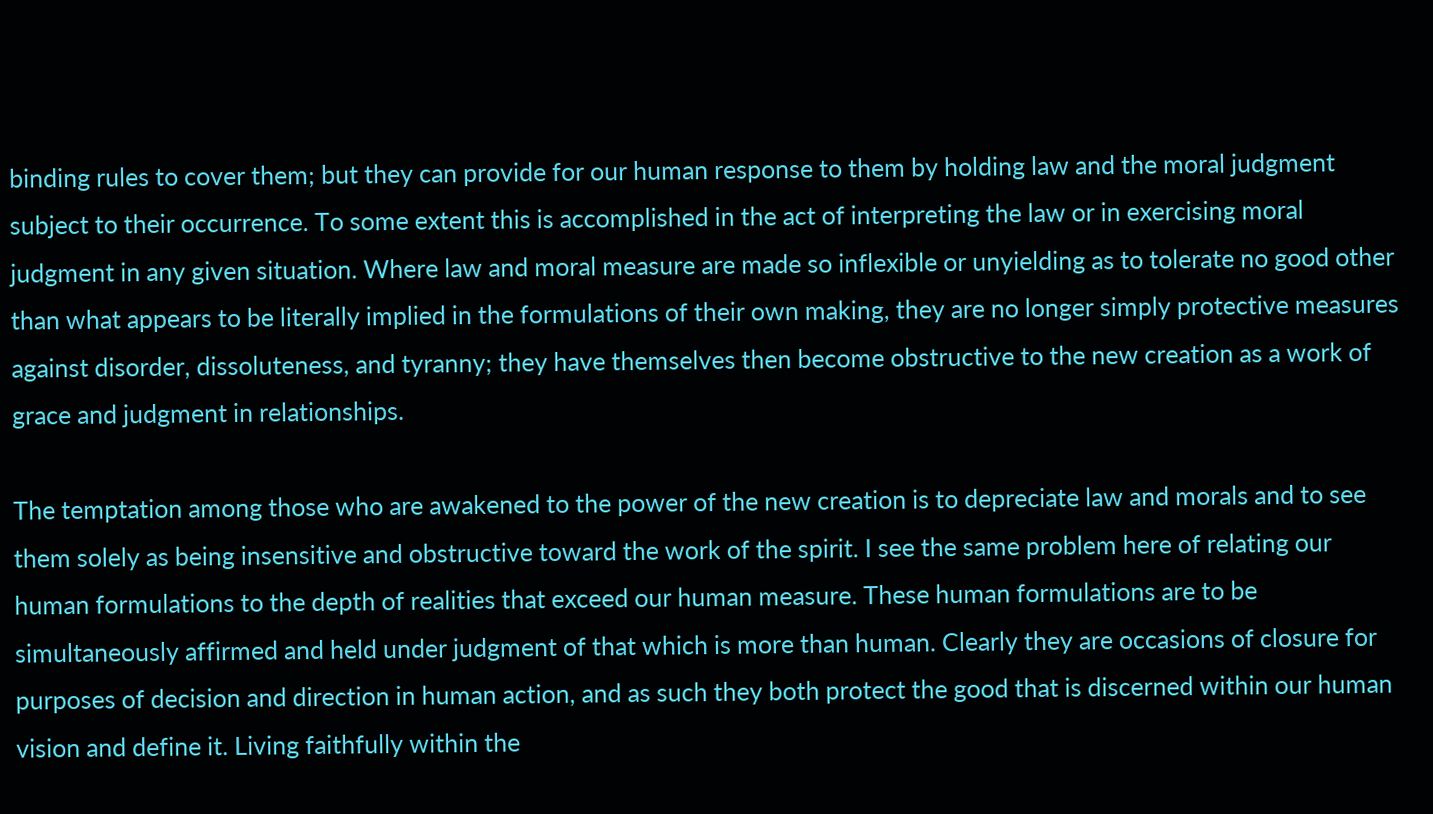binding rules to cover them; but they can provide for our human response to them by holding law and the moral judgment subject to their occurrence. To some extent this is accomplished in the act of interpreting the law or in exercising moral judgment in any given situation. Where law and moral measure are made so inflexible or unyielding as to tolerate no good other than what appears to be literally implied in the formulations of their own making, they are no longer simply protective measures against disorder, dissoluteness, and tyranny; they have themselves then become obstructive to the new creation as a work of grace and judgment in relationships.

The temptation among those who are awakened to the power of the new creation is to depreciate law and morals and to see them solely as being insensitive and obstructive toward the work of the spirit. I see the same problem here of relating our human formulations to the depth of realities that exceed our human measure. These human formulations are to be simultaneously affirmed and held under judgment of that which is more than human. Clearly they are occasions of closure for purposes of decision and direction in human action, and as such they both protect the good that is discerned within our human vision and define it. Living faithfully within the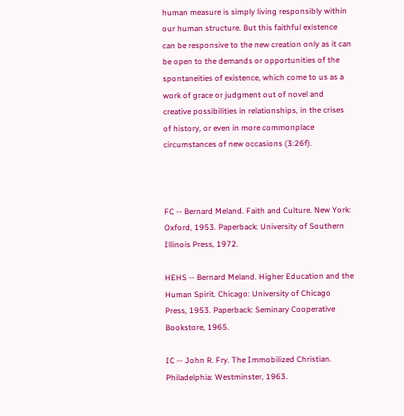human measure is simply living responsibly within our human structure. But this faithful existence can be responsive to the new creation only as it can be open to the demands or opportunities of the spontaneities of existence, which come to us as a work of grace or judgment out of novel and creative possibilities in relationships, in the crises of history, or even in more commonplace circumstances of new occasions (3:26f).



FC -- Bernard Meland. Faith and Culture. New York: Oxford, 1953. Paperback: University of Southern Illinois Press, 1972.

HEHS -- Bernard Meland. Higher Education and the Human Spirit. Chicago: University of Chicago Press, 1953. Paperback: Seminary Cooperative Bookstore, 1965.

IC -- John R. Fry. The Immobilized Christian. Philadelphia: Westminster, 1963.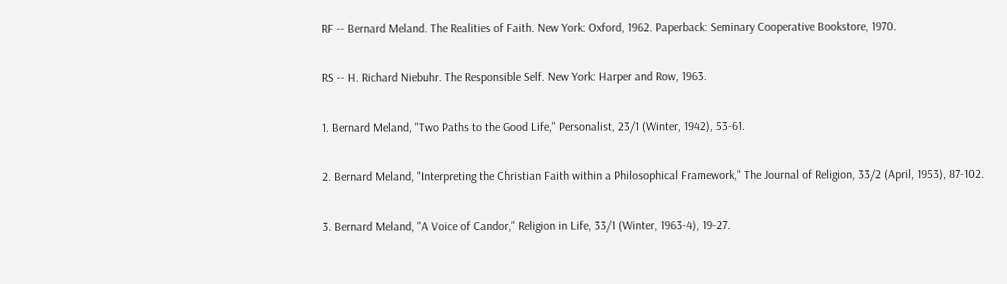RF -- Bernard Meland. The Realities of Faith. New York: Oxford, 1962. Paperback: Seminary Cooperative Bookstore, 1970.

RS -- H. Richard Niebuhr. The Responsible Self. New York: Harper and Row, 1963.

1. Bernard Meland, "Two Paths to the Good Life," Personalist, 23/1 (Winter, 1942), 53-61.

2. Bernard Meland, "Interpreting the Christian Faith within a Philosophical Framework," The Journal of Religion, 33/2 (April, 1953), 87-102.

3. Bernard Meland, "A Voice of Candor," Religion in Life, 33/1 (Winter, 1963-4), 19-27.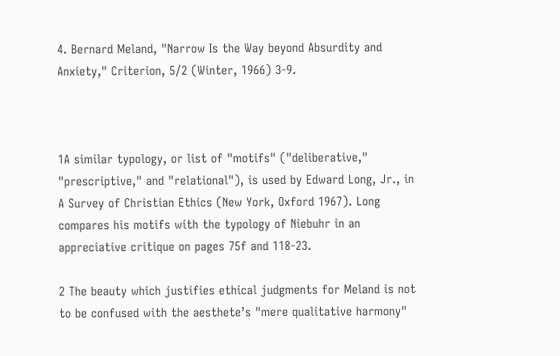4. Bernard Meland, "Narrow Is the Way beyond Absurdity and Anxiety," Criterion, 5/2 (Winter, 1966) 3-9.



1A similar typology, or list of "motifs" ("deliberative," "prescriptive," and "relational"), is used by Edward Long, Jr., in A Survey of Christian Ethics (New York, Oxford 1967). Long compares his motifs with the typology of Niebuhr in an appreciative critique on pages 75f and 118-23.

2 The beauty which justifies ethical judgments for Meland is not to be confused with the aesthete’s "mere qualitative harmony"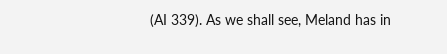(AI 339). As we shall see, Meland has in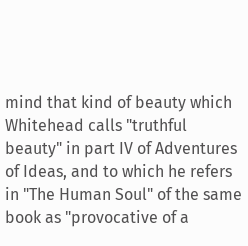mind that kind of beauty which Whitehead calls "truthful beauty" in part IV of Adventures of Ideas, and to which he refers in "The Human Soul" of the same book as "provocative of a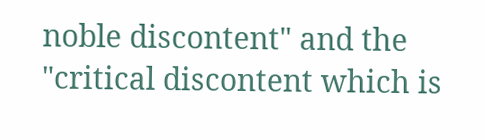noble discontent" and the "critical discontent which is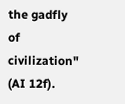the gadfly of civilization" (AI 12f).